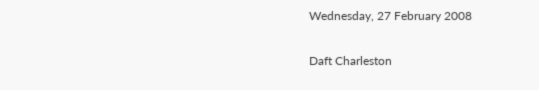Wednesday, 27 February 2008

Daft Charleston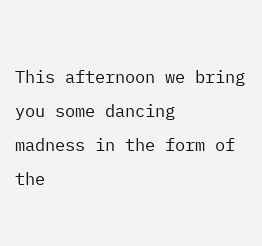This afternoon we bring you some dancing madness in the form of the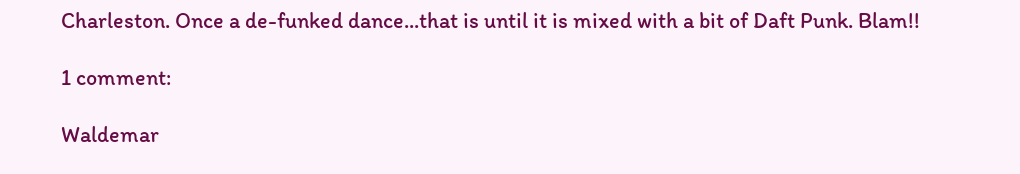Charleston. Once a de-funked dance...that is until it is mixed with a bit of Daft Punk. Blam!!

1 comment:

Waldemar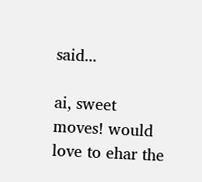said...

ai, sweet moves! would love to ehar the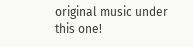original music under this one!